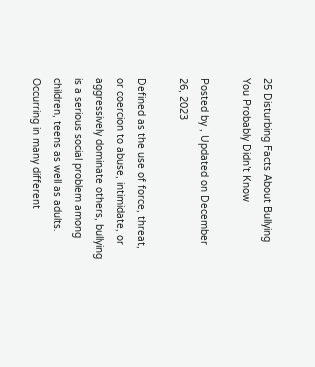25 Disturbing Facts About Bullying You Probably Didn’t Know

Posted by , Updated on December 26, 2023

Defined as the use of force, threat, or coercion to abuse, intimidate, or aggressively dominate others, bullying is a serious social problem among children, teens as well as adults. Occurring in many different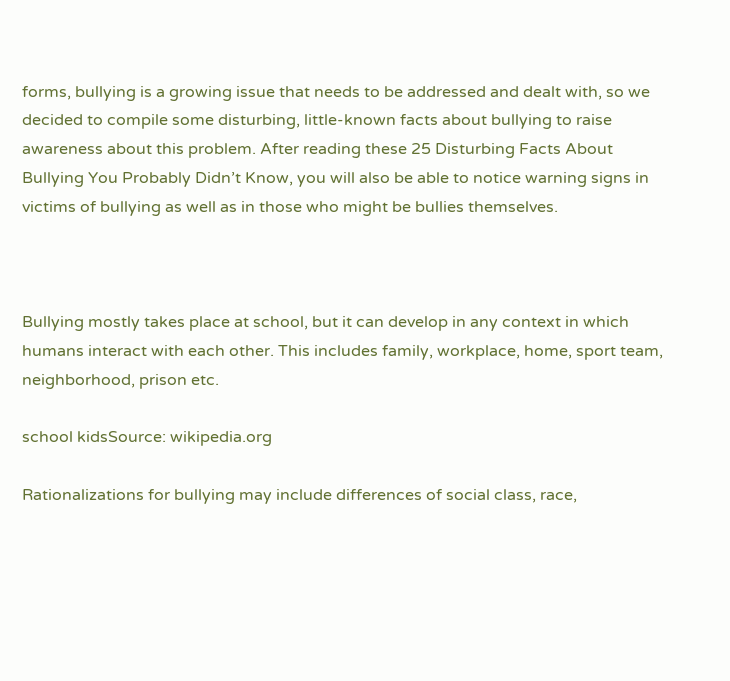forms, bullying is a growing issue that needs to be addressed and dealt with, so we decided to compile some disturbing, little-known facts about bullying to raise awareness about this problem. After reading these 25 Disturbing Facts About Bullying You Probably Didn’t Know, you will also be able to notice warning signs in victims of bullying as well as in those who might be bullies themselves.



Bullying mostly takes place at school, but it can develop in any context in which humans interact with each other. This includes family, workplace, home, sport team, neighborhood, prison etc.

school kidsSource: wikipedia.org

Rationalizations for bullying may include differences of social class, race,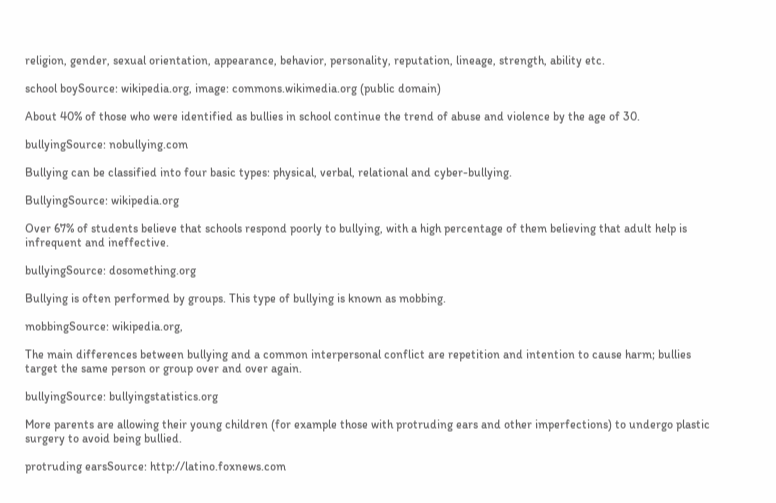religion, gender, sexual orientation, appearance, behavior, personality, reputation, lineage, strength, ability etc.

school boySource: wikipedia.org, image: commons.wikimedia.org (public domain)

About 40% of those who were identified as bullies in school continue the trend of abuse and violence by the age of 30.

bullyingSource: nobullying.com

Bullying can be classified into four basic types: physical, verbal, relational and cyber-bullying.

BullyingSource: wikipedia.org

Over 67% of students believe that schools respond poorly to bullying, with a high percentage of them believing that adult help is infrequent and ineffective.

bullyingSource: dosomething.org

Bullying is often performed by groups. This type of bullying is known as mobbing.

mobbingSource: wikipedia.org,

The main differences between bullying and a common interpersonal conflict are repetition and intention to cause harm; bullies target the same person or group over and over again.

bullyingSource: bullyingstatistics.org

More parents are allowing their young children (for example those with protruding ears and other imperfections) to undergo plastic surgery to avoid being bullied.

protruding earsSource: http://latino.foxnews.com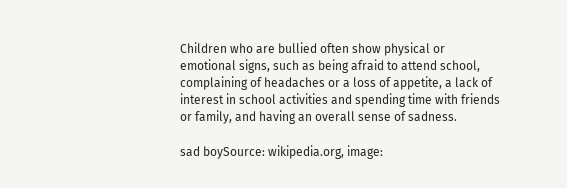Children who are bullied often show physical or emotional signs, such as being afraid to attend school, complaining of headaches or a loss of appetite, a lack of interest in school activities and spending time with friends or family, and having an overall sense of sadness.

sad boySource: wikipedia.org, image: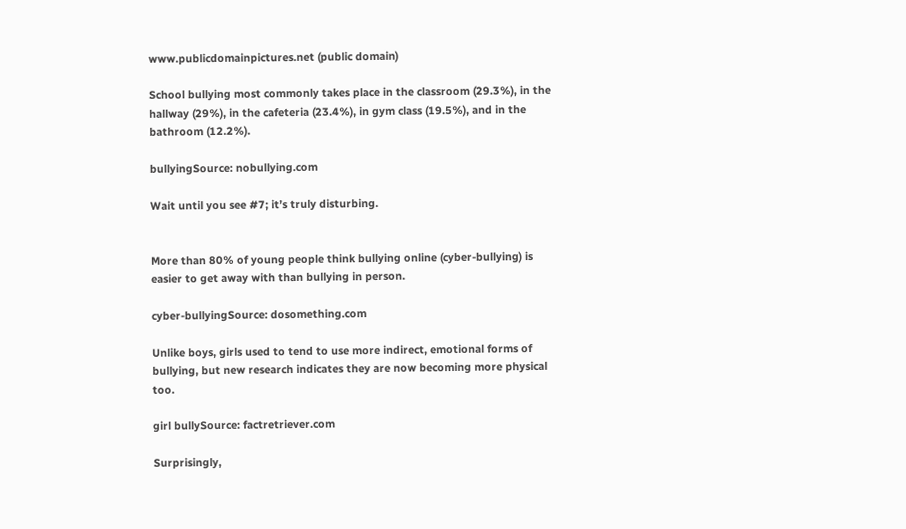www.publicdomainpictures.net (public domain)

School bullying most commonly takes place in the classroom (29.3%), in the hallway (29%), in the cafeteria (23.4%), in gym class (19.5%), and in the bathroom (12.2%).

bullyingSource: nobullying.com

Wait until you see #7; it’s truly disturbing.


More than 80% of young people think bullying online (cyber-bullying) is easier to get away with than bullying in person.

cyber-bullyingSource: dosomething.com

Unlike boys, girls used to tend to use more indirect, emotional forms of bullying, but new research indicates they are now becoming more physical too.

girl bullySource: factretriever.com

Surprisingly,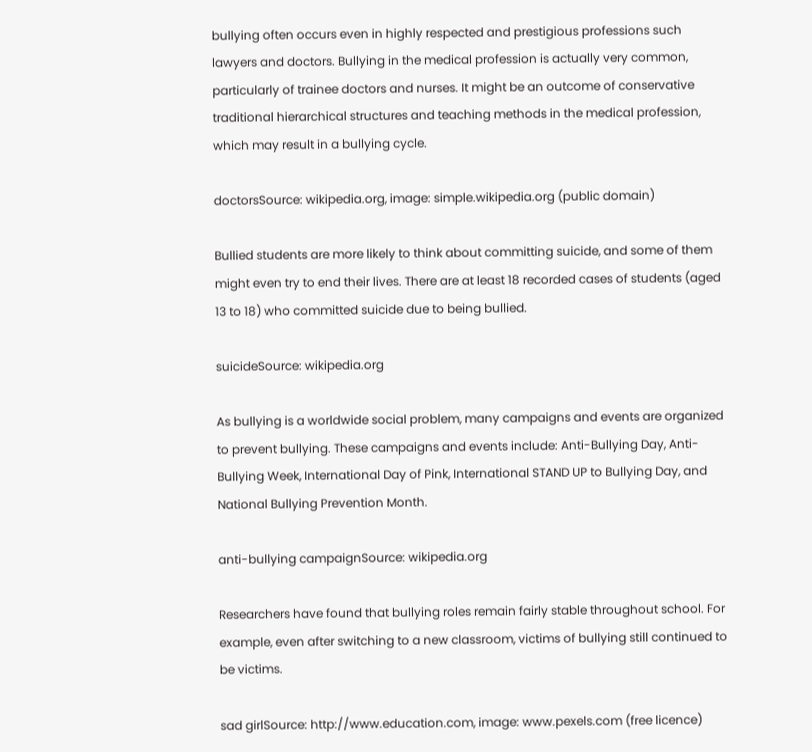bullying often occurs even in highly respected and prestigious professions such lawyers and doctors. Bullying in the medical profession is actually very common, particularly of trainee doctors and nurses. It might be an outcome of conservative traditional hierarchical structures and teaching methods in the medical profession, which may result in a bullying cycle.

doctorsSource: wikipedia.org, image: simple.wikipedia.org (public domain)

Bullied students are more likely to think about committing suicide, and some of them might even try to end their lives. There are at least 18 recorded cases of students (aged 13 to 18) who committed suicide due to being bullied.

suicideSource: wikipedia.org

As bullying is a worldwide social problem, many campaigns and events are organized to prevent bullying. These campaigns and events include: Anti-Bullying Day, Anti-Bullying Week, International Day of Pink, International STAND UP to Bullying Day, and National Bullying Prevention Month.

anti-bullying campaignSource: wikipedia.org

Researchers have found that bullying roles remain fairly stable throughout school. For example, even after switching to a new classroom, victims of bullying still continued to be victims.

sad girlSource: http://www.education.com, image: www.pexels.com (free licence)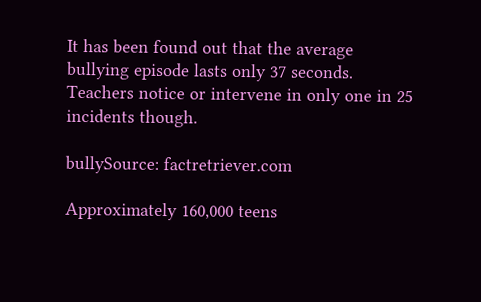It has been found out that the average bullying episode lasts only 37 seconds. Teachers notice or intervene in only one in 25 incidents though.

bullySource: factretriever.com

Approximately 160,000 teens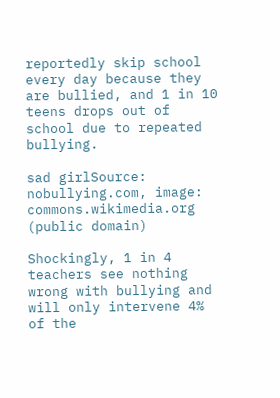reportedly skip school every day because they are bullied, and 1 in 10 teens drops out of school due to repeated bullying.

sad girlSource: nobullying.com, image: commons.wikimedia.org (public domain)

Shockingly, 1 in 4 teachers see nothing wrong with bullying and will only intervene 4% of the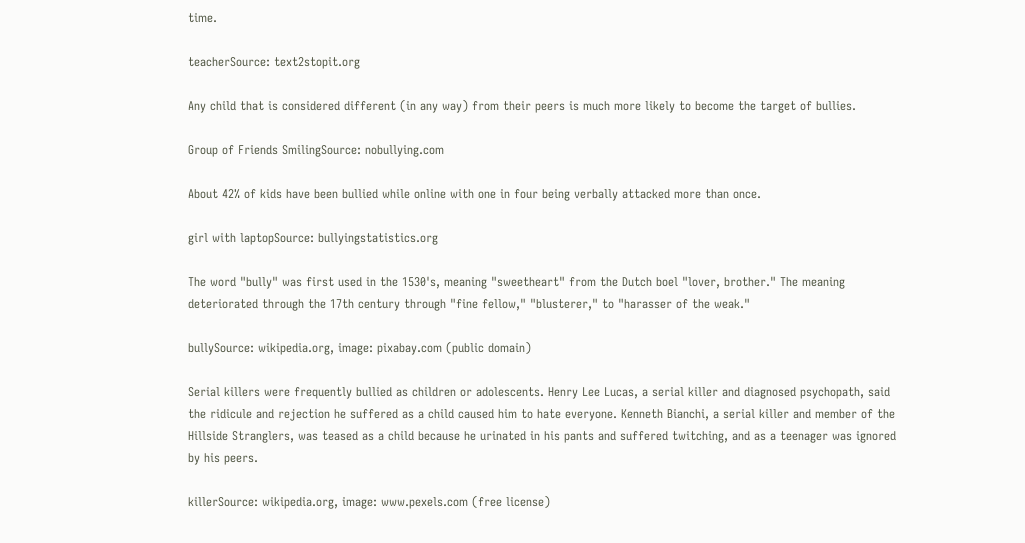time.

teacherSource: text2stopit.org

Any child that is considered different (in any way) from their peers is much more likely to become the target of bullies.

Group of Friends SmilingSource: nobullying.com

About 42% of kids have been bullied while online with one in four being verbally attacked more than once.

girl with laptopSource: bullyingstatistics.org

The word "bully" was first used in the 1530's, meaning "sweetheart" from the Dutch boel "lover, brother." The meaning deteriorated through the 17th century through "fine fellow," "blusterer," to "harasser of the weak."

bullySource: wikipedia.org, image: pixabay.com (public domain)

Serial killers were frequently bullied as children or adolescents. Henry Lee Lucas, a serial killer and diagnosed psychopath, said the ridicule and rejection he suffered as a child caused him to hate everyone. Kenneth Bianchi, a serial killer and member of the Hillside Stranglers, was teased as a child because he urinated in his pants and suffered twitching, and as a teenager was ignored by his peers.

killerSource: wikipedia.org, image: www.pexels.com (free license)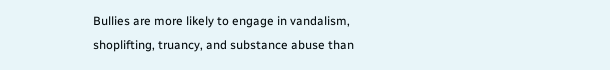Bullies are more likely to engage in vandalism, shoplifting, truancy, and substance abuse than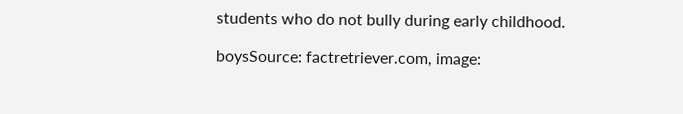students who do not bully during early childhood.

boysSource: factretriever.com, image: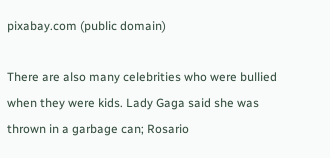pixabay.com (public domain)

There are also many celebrities who were bullied when they were kids. Lady Gaga said she was thrown in a garbage can; Rosario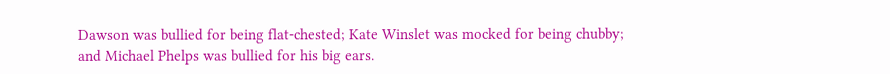Dawson was bullied for being flat-chested; Kate Winslet was mocked for being chubby; and Michael Phelps was bullied for his big ears.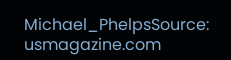Michael_PhelpsSource: usmagazine.com